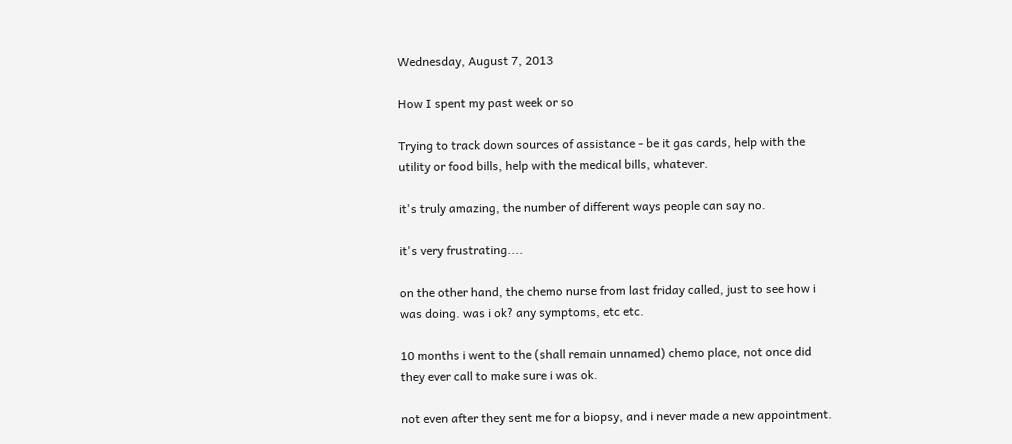Wednesday, August 7, 2013

How I spent my past week or so

Trying to track down sources of assistance - be it gas cards, help with the utility or food bills, help with the medical bills, whatever.

it's truly amazing, the number of different ways people can say no.

it's very frustrating....

on the other hand, the chemo nurse from last friday called, just to see how i was doing. was i ok? any symptoms, etc etc.

10 months i went to the (shall remain unnamed) chemo place, not once did they ever call to make sure i was ok.

not even after they sent me for a biopsy, and i never made a new appointment.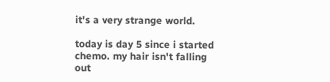it's a very strange world.

today is day 5 since i started chemo. my hair isn't falling out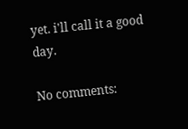yet. i'll call it a good day.

No comments: